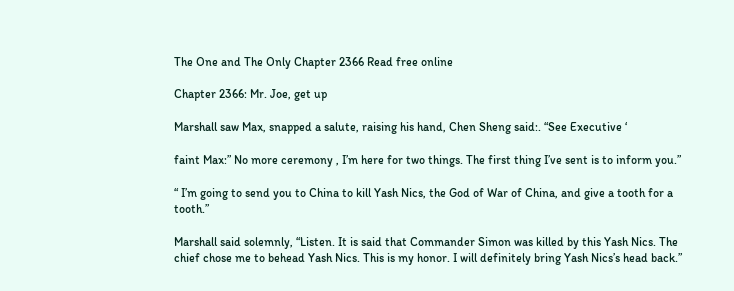The One and The Only Chapter 2366 Read free online

Chapter 2366: Mr. Joe, get up

Marshall saw Max, snapped a salute, raising his hand, Chen Sheng said:. “See Executive ‘

faint Max:” No more ceremony , I’m here for two things. The first thing I’ve sent is to inform you.”

“ I’m going to send you to China to kill Yash Nics, the God of War of China, and give a tooth for a tooth.”

Marshall said solemnly, “Listen. It is said that Commander Simon was killed by this Yash Nics. The chief chose me to behead Yash Nics. This is my honor. I will definitely bring Yash Nics’s head back.”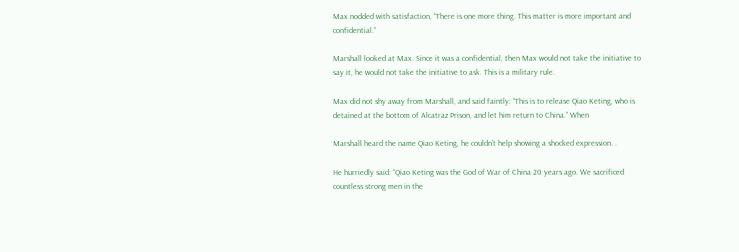Max nodded with satisfaction, “There is one more thing. This matter is more important and confidential.”

Marshall looked at Max. Since it was a confidential, then Max would not take the initiative to say it, he would not take the initiative to ask. This is a military rule.

Max did not shy away from Marshall, and said faintly: “This is to release Qiao Keting, who is detained at the bottom of Alcatraz Prison, and let him return to China.” When

Marshall heard the name Qiao Keting, he couldn’t help showing a shocked expression. .

He hurriedly said: “Qiao Keting was the God of War of China 20 years ago. We sacrificed countless strong men in the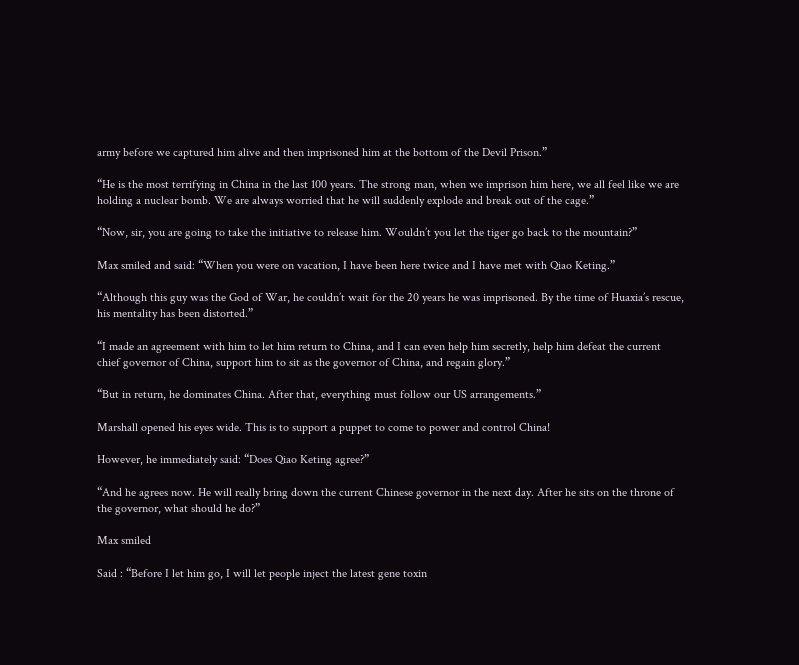army before we captured him alive and then imprisoned him at the bottom of the Devil Prison.”

“He is the most terrifying in China in the last 100 years. The strong man, when we imprison him here, we all feel like we are holding a nuclear bomb. We are always worried that he will suddenly explode and break out of the cage.”

“Now, sir, you are going to take the initiative to release him. Wouldn’t you let the tiger go back to the mountain?”

Max smiled and said: “When you were on vacation, I have been here twice and I have met with Qiao Keting.”

“Although this guy was the God of War, he couldn’t wait for the 20 years he was imprisoned. By the time of Huaxia’s rescue, his mentality has been distorted.”

“I made an agreement with him to let him return to China, and I can even help him secretly, help him defeat the current chief governor of China, support him to sit as the governor of China, and regain glory.”

“But in return, he dominates China. After that, everything must follow our US arrangements.”

Marshall opened his eyes wide. This is to support a puppet to come to power and control China!

However, he immediately said: “Does Qiao Keting agree?”

“And he agrees now. He will really bring down the current Chinese governor in the next day. After he sits on the throne of the governor, what should he do?”

Max smiled

Said : “Before I let him go, I will let people inject the latest gene toxin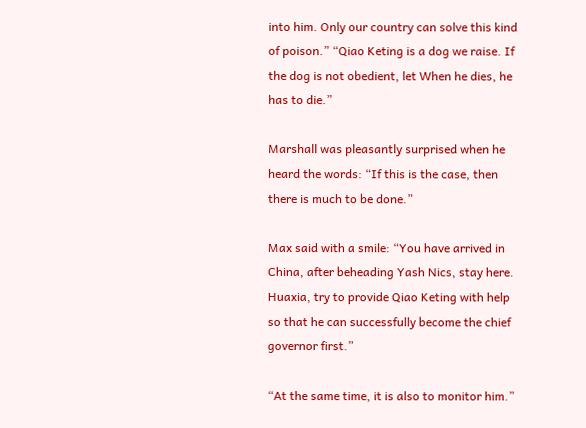into him. Only our country can solve this kind of poison.” “Qiao Keting is a dog we raise. If the dog is not obedient, let When he dies, he has to die.”

Marshall was pleasantly surprised when he heard the words: “If this is the case, then there is much to be done.”

Max said with a smile: “You have arrived in China, after beheading Yash Nics, stay here. Huaxia, try to provide Qiao Keting with help so that he can successfully become the chief governor first.”

“At the same time, it is also to monitor him.”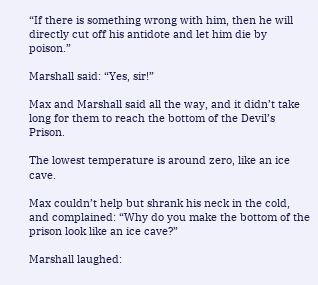“If there is something wrong with him, then he will directly cut off his antidote and let him die by poison.”

Marshall said: “Yes, sir!”

Max and Marshall said all the way, and it didn’t take long for them to reach the bottom of the Devil’s Prison.

The lowest temperature is around zero, like an ice cave.

Max couldn’t help but shrank his neck in the cold, and complained: “Why do you make the bottom of the prison look like an ice cave?”

Marshall laughed: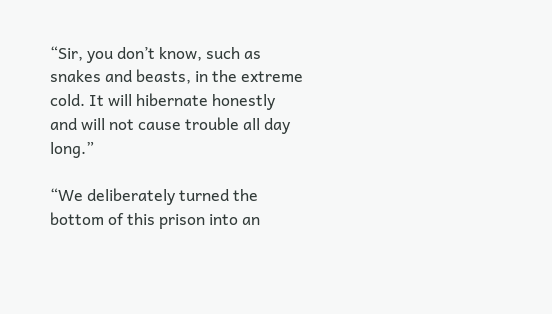“Sir, you don’t know, such as snakes and beasts, in the extreme cold. It will hibernate honestly and will not cause trouble all day long.”

“We deliberately turned the bottom of this prison into an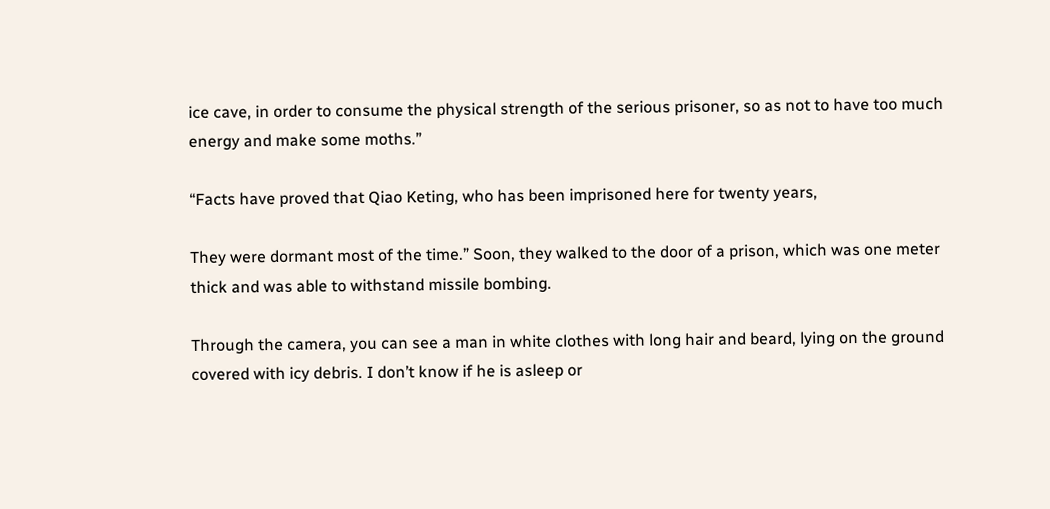ice cave, in order to consume the physical strength of the serious prisoner, so as not to have too much energy and make some moths.”

“Facts have proved that Qiao Keting, who has been imprisoned here for twenty years,

They were dormant most of the time.” Soon, they walked to the door of a prison, which was one meter thick and was able to withstand missile bombing.

Through the camera, you can see a man in white clothes with long hair and beard, lying on the ground covered with icy debris. I don’t know if he is asleep or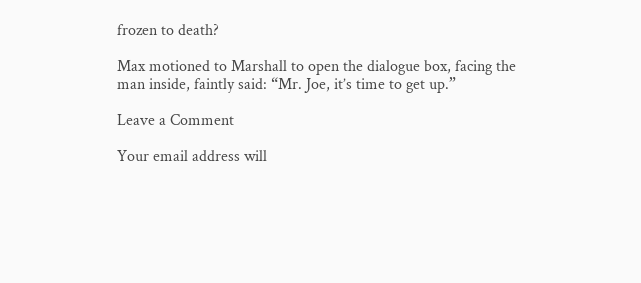frozen to death?

Max motioned to Marshall to open the dialogue box, facing the man inside, faintly said: “Mr. Joe, it’s time to get up.”

Leave a Comment

Your email address will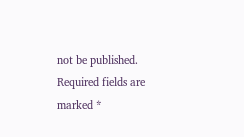not be published. Required fields are marked *